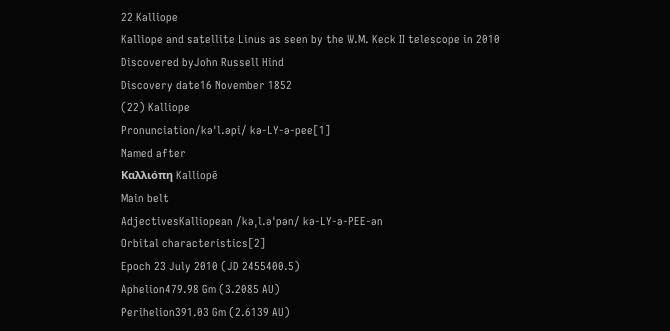22 Kalliope
Kalliope and satellite Linus as seen by the W.M. Keck II telescope in 2010
Discovered byJohn Russell Hind
Discovery date16 November 1852
(22) Kalliope
Pronunciation/kəˈl.əpi/ kə-LY-ə-pee[1]
Named after
Καλλιόπη Kalliopē
Main belt
AdjectivesKalliopean /kəˌl.əˈpən/ kə-LY-ə-PEE-ən
Orbital characteristics[2]
Epoch 23 July 2010 (JD 2455400.5)
Aphelion479.98 Gm (3.2085 AU)
Perihelion391.03 Gm (2.6139 AU)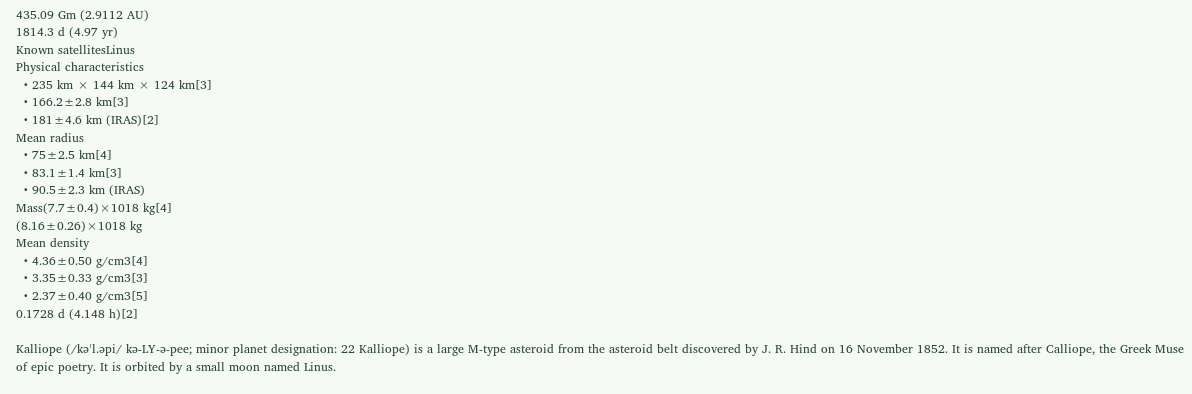435.09 Gm (2.9112 AU)
1814.3 d (4.97 yr)
Known satellitesLinus
Physical characteristics
  • 235 km × 144 km × 124 km[3]
  • 166.2±2.8 km[3]
  • 181±4.6 km (IRAS)[2]
Mean radius
  • 75±2.5 km[4]
  • 83.1±1.4 km[3]
  • 90.5±2.3 km (IRAS)
Mass(7.7±0.4)×1018 kg[4]
(8.16±0.26)×1018 kg
Mean density
  • 4.36±0.50 g/cm3[4]
  • 3.35±0.33 g/cm3[3]
  • 2.37±0.40 g/cm3[5]
0.1728 d (4.148 h)[2]

Kalliope (/kəˈl.əpi/ kə-LY-ə-pee; minor planet designation: 22 Kalliope) is a large M-type asteroid from the asteroid belt discovered by J. R. Hind on 16 November 1852. It is named after Calliope, the Greek Muse of epic poetry. It is orbited by a small moon named Linus.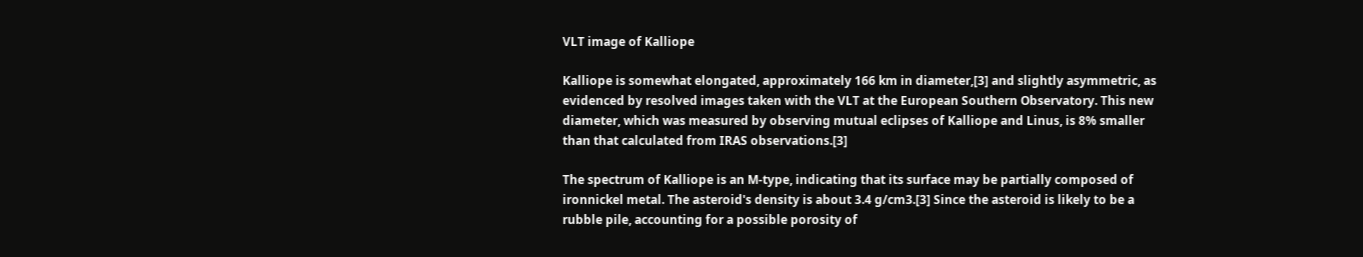VLT image of Kalliope

Kalliope is somewhat elongated, approximately 166 km in diameter,[3] and slightly asymmetric, as evidenced by resolved images taken with the VLT at the European Southern Observatory. This new diameter, which was measured by observing mutual eclipses of Kalliope and Linus, is 8% smaller than that calculated from IRAS observations.[3]

The spectrum of Kalliope is an M-type, indicating that its surface may be partially composed of ironnickel metal. The asteroid's density is about 3.4 g/cm3.[3] Since the asteroid is likely to be a rubble pile, accounting for a possible porosity of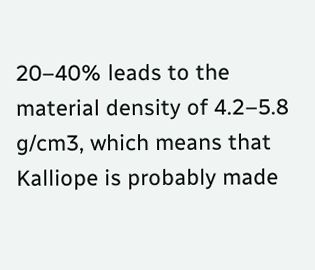20–40% leads to the material density of 4.2–5.8 g/cm3, which means that Kalliope is probably made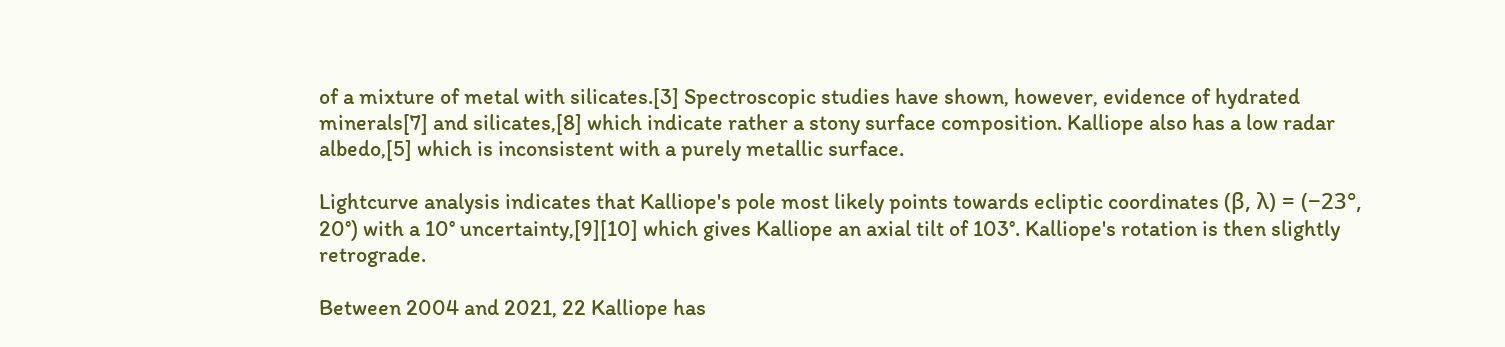of a mixture of metal with silicates.[3] Spectroscopic studies have shown, however, evidence of hydrated minerals[7] and silicates,[8] which indicate rather a stony surface composition. Kalliope also has a low radar albedo,[5] which is inconsistent with a purely metallic surface.

Lightcurve analysis indicates that Kalliope's pole most likely points towards ecliptic coordinates (β, λ) = (−23°, 20°) with a 10° uncertainty,[9][10] which gives Kalliope an axial tilt of 103°. Kalliope's rotation is then slightly retrograde.

Between 2004 and 2021, 22 Kalliope has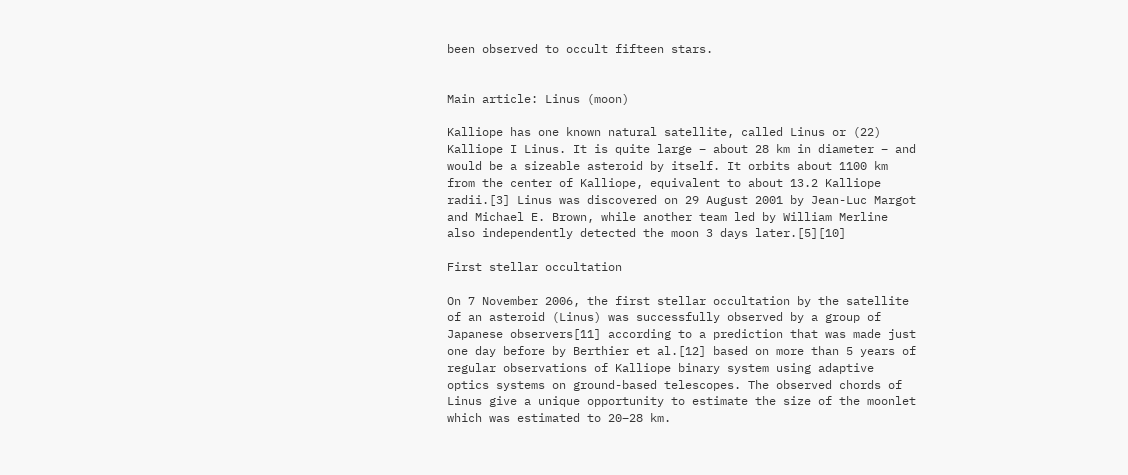been observed to occult fifteen stars.


Main article: Linus (moon)

Kalliope has one known natural satellite, called Linus or (22) Kalliope I Linus. It is quite large – about 28 km in diameter – and would be a sizeable asteroid by itself. It orbits about 1100 km from the center of Kalliope, equivalent to about 13.2 Kalliope radii.[3] Linus was discovered on 29 August 2001 by Jean-Luc Margot and Michael E. Brown, while another team led by William Merline also independently detected the moon 3 days later.[5][10]

First stellar occultation

On 7 November 2006, the first stellar occultation by the satellite of an asteroid (Linus) was successfully observed by a group of Japanese observers[11] according to a prediction that was made just one day before by Berthier et al.[12] based on more than 5 years of regular observations of Kalliope binary system using adaptive optics systems on ground-based telescopes. The observed chords of Linus give a unique opportunity to estimate the size of the moonlet which was estimated to 20–28 km.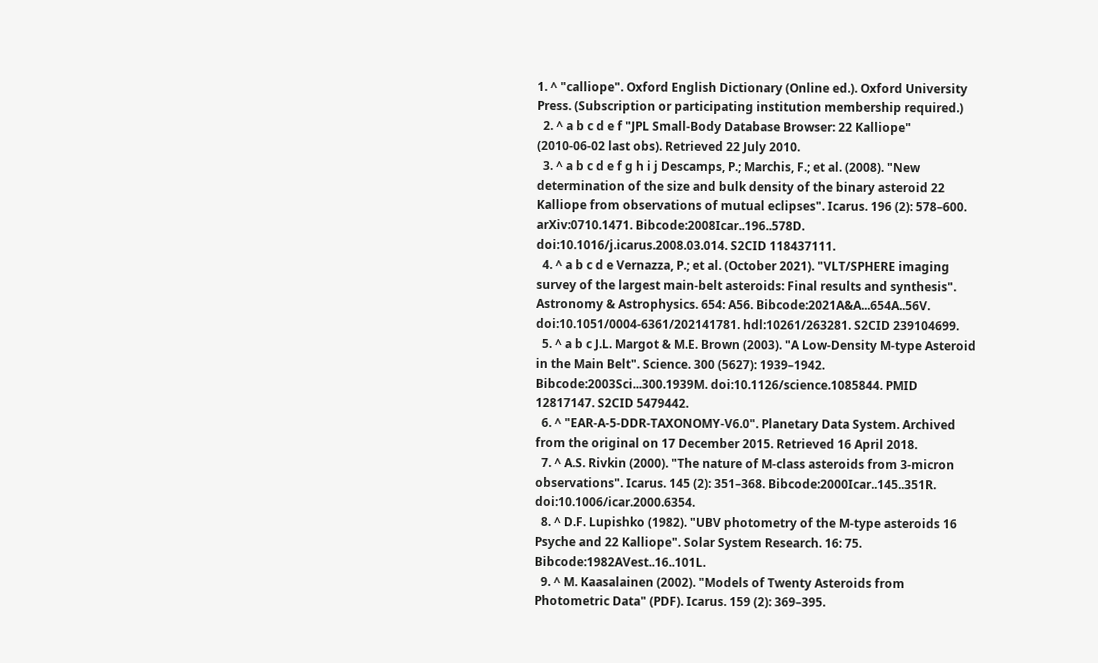1. ^ "calliope". Oxford English Dictionary (Online ed.). Oxford University Press. (Subscription or participating institution membership required.)
  2. ^ a b c d e f "JPL Small-Body Database Browser: 22 Kalliope" (2010-06-02 last obs). Retrieved 22 July 2010.
  3. ^ a b c d e f g h i j Descamps, P.; Marchis, F.; et al. (2008). "New determination of the size and bulk density of the binary asteroid 22 Kalliope from observations of mutual eclipses". Icarus. 196 (2): 578–600. arXiv:0710.1471. Bibcode:2008Icar..196..578D. doi:10.1016/j.icarus.2008.03.014. S2CID 118437111.
  4. ^ a b c d e Vernazza, P.; et al. (October 2021). "VLT/SPHERE imaging survey of the largest main-belt asteroids: Final results and synthesis". Astronomy & Astrophysics. 654: A56. Bibcode:2021A&A...654A..56V. doi:10.1051/0004-6361/202141781. hdl:10261/263281. S2CID 239104699.
  5. ^ a b c J.L. Margot & M.E. Brown (2003). "A Low-Density M-type Asteroid in the Main Belt". Science. 300 (5627): 1939–1942. Bibcode:2003Sci...300.1939M. doi:10.1126/science.1085844. PMID 12817147. S2CID 5479442.
  6. ^ "EAR-A-5-DDR-TAXONOMY-V6.0". Planetary Data System. Archived from the original on 17 December 2015. Retrieved 16 April 2018.
  7. ^ A.S. Rivkin (2000). "The nature of M-class asteroids from 3-micron observations". Icarus. 145 (2): 351–368. Bibcode:2000Icar..145..351R. doi:10.1006/icar.2000.6354.
  8. ^ D.F. Lupishko (1982). "UBV photometry of the M-type asteroids 16 Psyche and 22 Kalliope". Solar System Research. 16: 75. Bibcode:1982AVest..16..101L.
  9. ^ M. Kaasalainen (2002). "Models of Twenty Asteroids from Photometric Data" (PDF). Icarus. 159 (2): 369–395.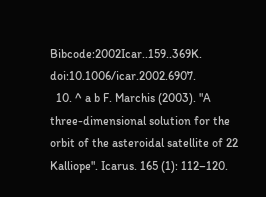Bibcode:2002Icar..159..369K. doi:10.1006/icar.2002.6907.
  10. ^ a b F. Marchis (2003). "A three-dimensional solution for the orbit of the asteroidal satellite of 22 Kalliope". Icarus. 165 (1): 112–120.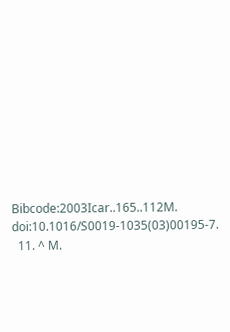Bibcode:2003Icar..165..112M. doi:10.1016/S0019-1035(03)00195-7.
  11. ^ M.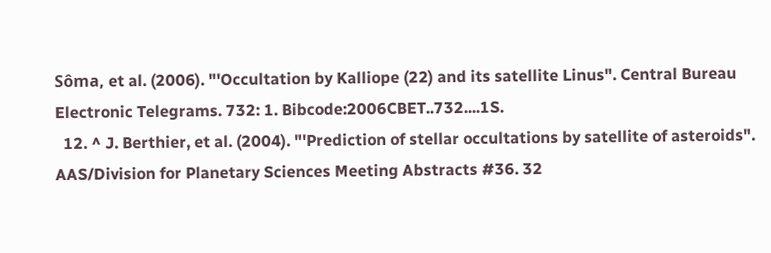Sôma, et al. (2006). "'Occultation by Kalliope (22) and its satellite Linus". Central Bureau Electronic Telegrams. 732: 1. Bibcode:2006CBET..732....1S.
  12. ^ J. Berthier, et al. (2004). "'Prediction of stellar occultations by satellite of asteroids". AAS/Division for Planetary Sciences Meeting Abstracts #36. 32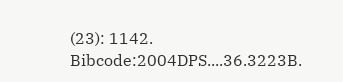(23): 1142. Bibcode:2004DPS....36.3223B.